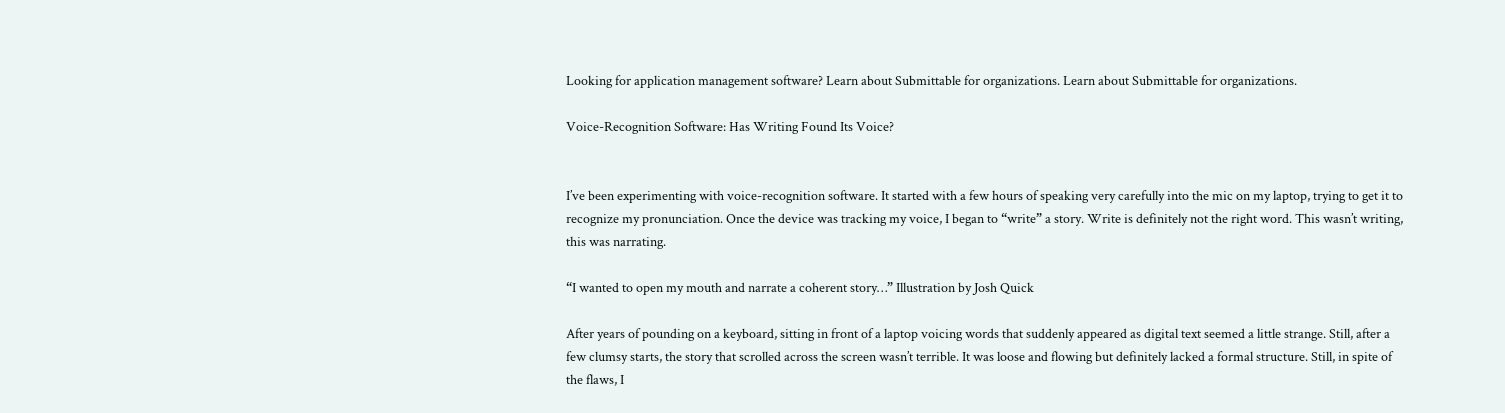Looking for application management software? Learn about Submittable for organizations. Learn about Submittable for organizations.

Voice-Recognition Software: Has Writing Found Its Voice?


I’ve been experimenting with voice-recognition software. It started with a few hours of speaking very carefully into the mic on my laptop, trying to get it to recognize my pronunciation. Once the device was tracking my voice, I began to “write” a story. Write is definitely not the right word. This wasn’t writing, this was narrating.

“I wanted to open my mouth and narrate a coherent story…” Illustration by Josh Quick

After years of pounding on a keyboard, sitting in front of a laptop voicing words that suddenly appeared as digital text seemed a little strange. Still, after a few clumsy starts, the story that scrolled across the screen wasn’t terrible. It was loose and flowing but definitely lacked a formal structure. Still, in spite of the flaws, I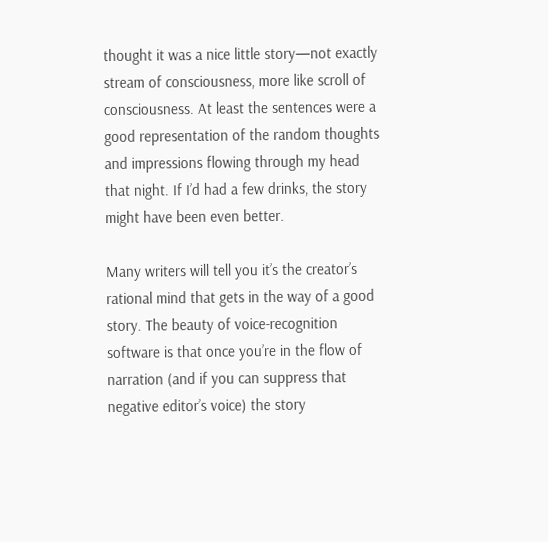thought it was a nice little story—not exactly stream of consciousness, more like scroll of consciousness. At least the sentences were a good representation of the random thoughts and impressions flowing through my head that night. If I’d had a few drinks, the story might have been even better.

Many writers will tell you it’s the creator’s rational mind that gets in the way of a good story. The beauty of voice-recognition software is that once you’re in the flow of narration (and if you can suppress that negative editor’s voice) the story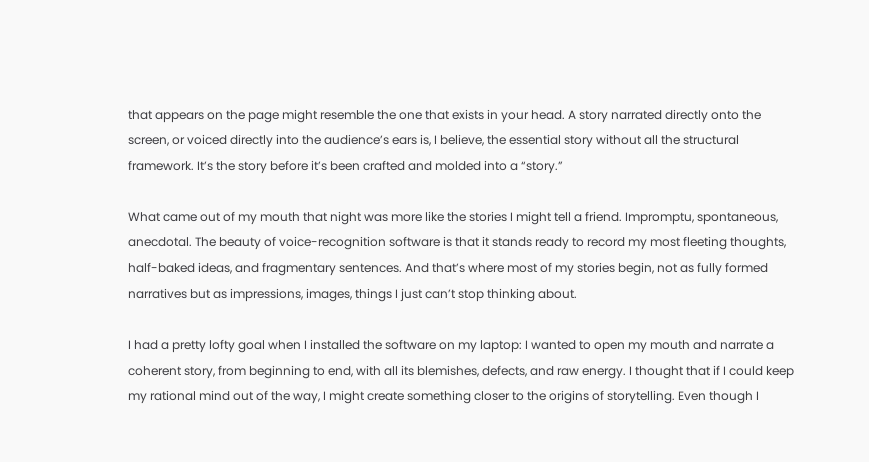that appears on the page might resemble the one that exists in your head. A story narrated directly onto the screen, or voiced directly into the audience’s ears is, I believe, the essential story without all the structural framework. It’s the story before it’s been crafted and molded into a “story.”

What came out of my mouth that night was more like the stories I might tell a friend. Impromptu, spontaneous, anecdotal. The beauty of voice-recognition software is that it stands ready to record my most fleeting thoughts, half-baked ideas, and fragmentary sentences. And that’s where most of my stories begin, not as fully formed narratives but as impressions, images, things I just can’t stop thinking about.

I had a pretty lofty goal when I installed the software on my laptop: I wanted to open my mouth and narrate a coherent story, from beginning to end, with all its blemishes, defects, and raw energy. I thought that if I could keep my rational mind out of the way, I might create something closer to the origins of storytelling. Even though I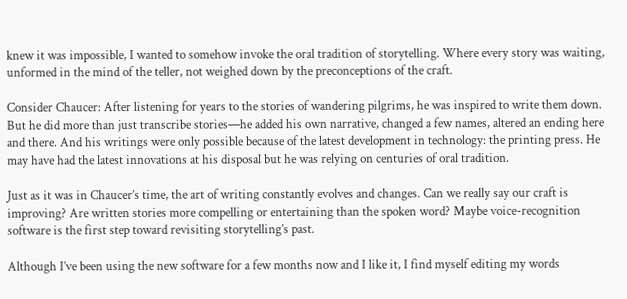knew it was impossible, I wanted to somehow invoke the oral tradition of storytelling. Where every story was waiting, unformed in the mind of the teller, not weighed down by the preconceptions of the craft.

Consider Chaucer: After listening for years to the stories of wandering pilgrims, he was inspired to write them down. But he did more than just transcribe stories—he added his own narrative, changed a few names, altered an ending here and there. And his writings were only possible because of the latest development in technology: the printing press. He may have had the latest innovations at his disposal but he was relying on centuries of oral tradition.

Just as it was in Chaucer’s time, the art of writing constantly evolves and changes. Can we really say our craft is improving? Are written stories more compelling or entertaining than the spoken word? Maybe voice-recognition software is the first step toward revisiting storytelling’s past.

Although I’ve been using the new software for a few months now and I like it, I find myself editing my words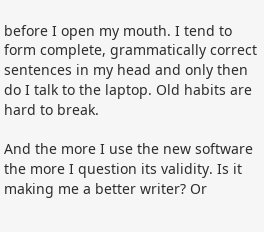before I open my mouth. I tend to form complete, grammatically correct sentences in my head and only then do I talk to the laptop. Old habits are hard to break.

And the more I use the new software the more I question its validity. Is it making me a better writer? Or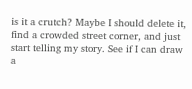is it a crutch? Maybe I should delete it, find a crowded street corner, and just start telling my story. See if I can draw a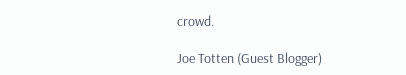crowd.

Joe Totten (Guest Blogger)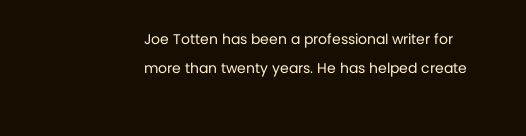Joe Totten has been a professional writer for more than twenty years. He has helped create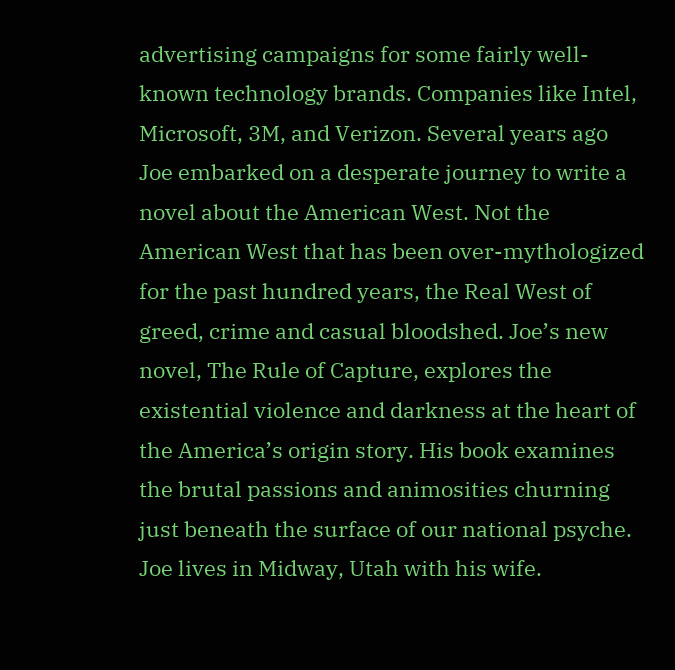advertising campaigns for some fairly well-known technology brands. Companies like Intel, Microsoft, 3M, and Verizon. Several years ago Joe embarked on a desperate journey to write a novel about the American West. Not the American West that has been over-mythologized for the past hundred years, the Real West of greed, crime and casual bloodshed. Joe’s new novel, The Rule of Capture, explores the existential violence and darkness at the heart of the America’s origin story. His book examines the brutal passions and animosities churning just beneath the surface of our national psyche. Joe lives in Midway, Utah with his wife.